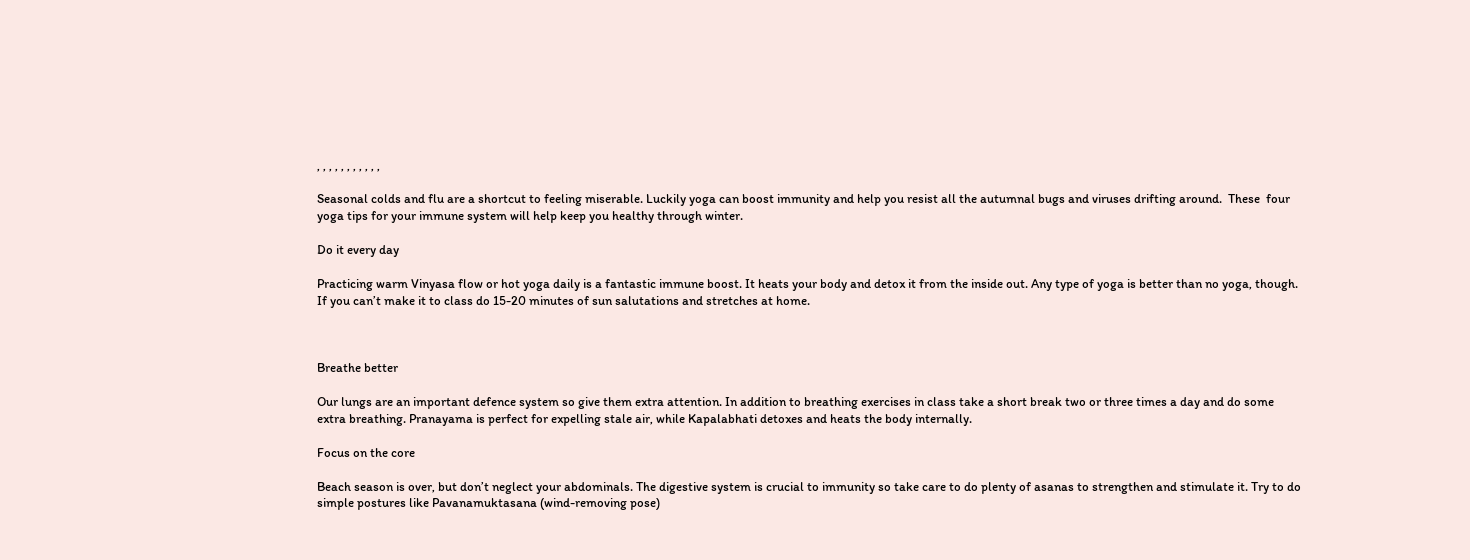, , , , , , , , , , ,

Seasonal colds and flu are a shortcut to feeling miserable. Luckily yoga can boost immunity and help you resist all the autumnal bugs and viruses drifting around.  These  four yoga tips for your immune system will help keep you healthy through winter.

Do it every day

Practicing warm Vinyasa flow or hot yoga daily is a fantastic immune boost. It heats your body and detox it from the inside out. Any type of yoga is better than no yoga, though. If you can’t make it to class do 15-20 minutes of sun salutations and stretches at home.



Breathe better

Our lungs are an important defence system so give them extra attention. In addition to breathing exercises in class take a short break two or three times a day and do some extra breathing. Pranayama is perfect for expelling stale air, while Kapalabhati detoxes and heats the body internally.

Focus on the core

Beach season is over, but don’t neglect your abdominals. The digestive system is crucial to immunity so take care to do plenty of asanas to strengthen and stimulate it. Try to do simple postures like Pavanamuktasana (wind-removing pose)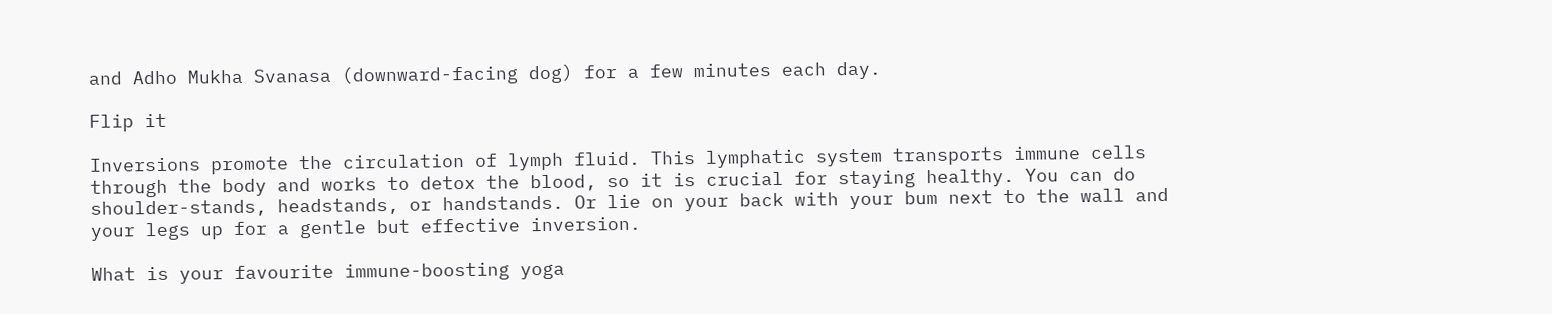and Adho Mukha Svanasa (downward-facing dog) for a few minutes each day.

Flip it

Inversions promote the circulation of lymph fluid. This lymphatic system transports immune cells through the body and works to detox the blood, so it is crucial for staying healthy. You can do shoulder-stands, headstands, or handstands. Or lie on your back with your bum next to the wall and your legs up for a gentle but effective inversion.

What is your favourite immune-boosting yoga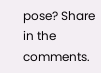pose? Share in the comments.